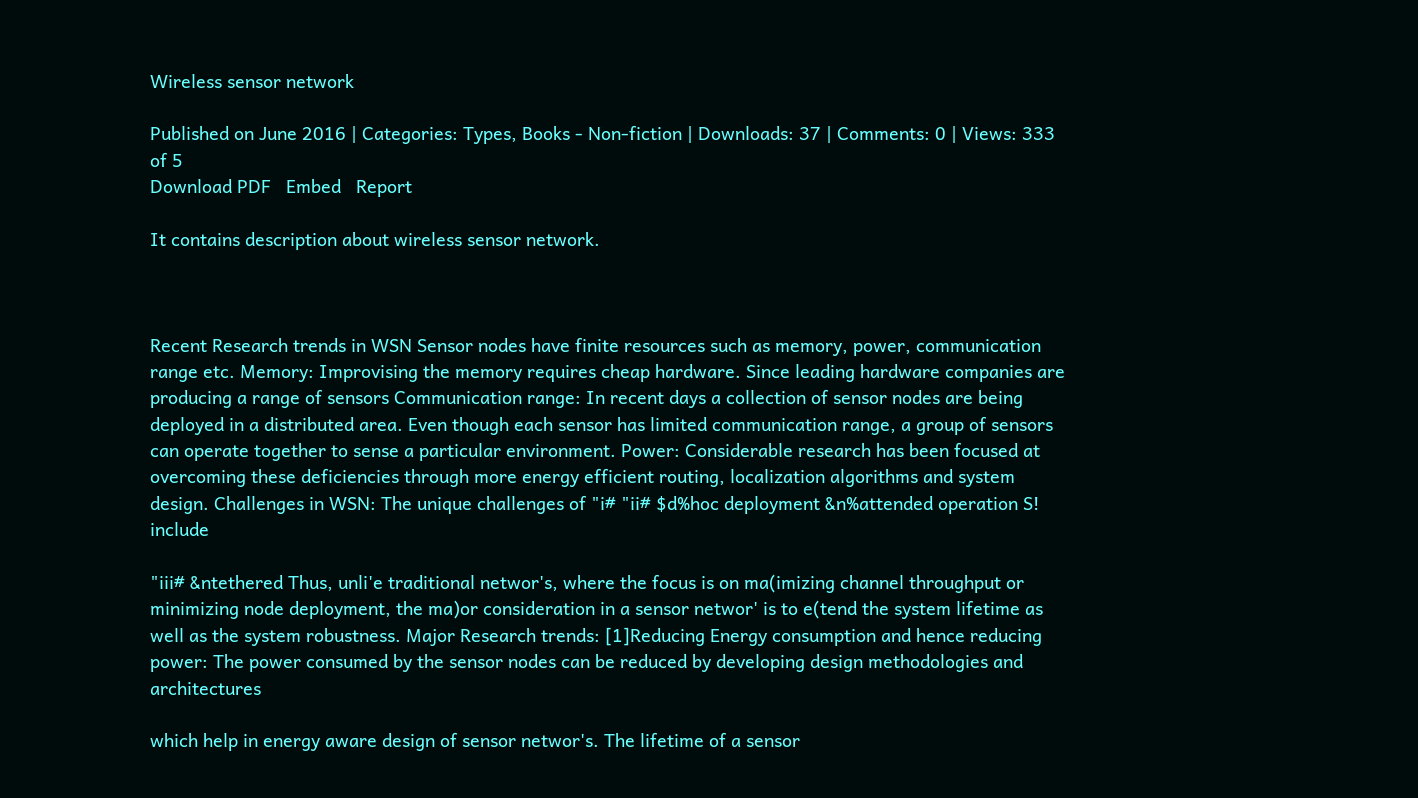Wireless sensor network

Published on June 2016 | Categories: Types, Books - Non-fiction | Downloads: 37 | Comments: 0 | Views: 333
of 5
Download PDF   Embed   Report

It contains description about wireless sensor network.



Recent Research trends in WSN Sensor nodes have finite resources such as memory, power, communication range etc. Memory: Improvising the memory requires cheap hardware. Since leading hardware companies are producing a range of sensors Communication range: In recent days a collection of sensor nodes are being deployed in a distributed area. Even though each sensor has limited communication range, a group of sensors can operate together to sense a particular environment. Power: Considerable research has been focused at overcoming these deficiencies through more energy efficient routing, localization algorithms and system design. Challenges in WSN: The unique challenges of "i# "ii# $d%hoc deployment &n%attended operation S! include

"iii# &ntethered Thus, unli'e traditional networ's, where the focus is on ma(imizing channel throughput or minimizing node deployment, the ma)or consideration in a sensor networ' is to e(tend the system lifetime as well as the system robustness. Major Research trends: [1]Reducing Energy consumption and hence reducing power: The power consumed by the sensor nodes can be reduced by developing design methodologies and architectures

which help in energy aware design of sensor networ's. The lifetime of a sensor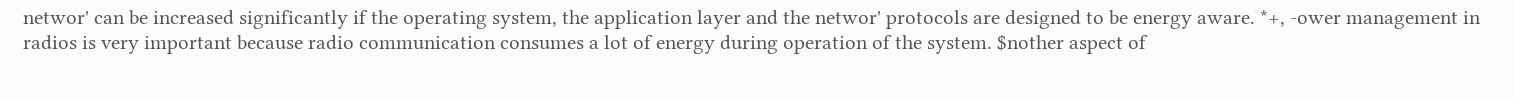networ' can be increased significantly if the operating system, the application layer and the networ' protocols are designed to be energy aware. *+, -ower management in radios is very important because radio communication consumes a lot of energy during operation of the system. $nother aspect of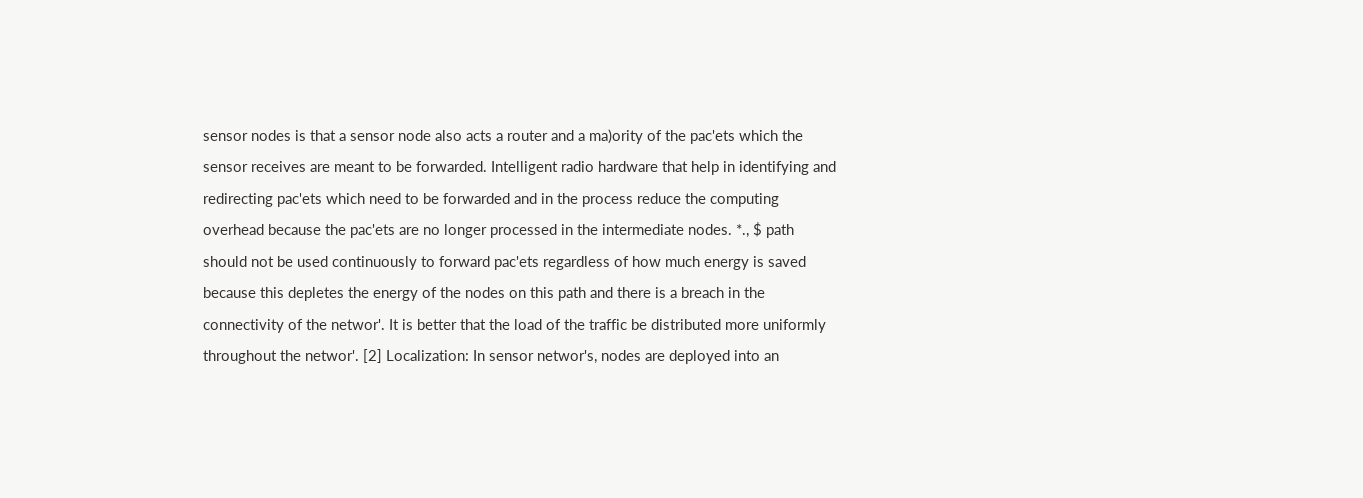sensor nodes is that a sensor node also acts a router and a ma)ority of the pac'ets which the sensor receives are meant to be forwarded. Intelligent radio hardware that help in identifying and redirecting pac'ets which need to be forwarded and in the process reduce the computing overhead because the pac'ets are no longer processed in the intermediate nodes. *., $ path should not be used continuously to forward pac'ets regardless of how much energy is saved because this depletes the energy of the nodes on this path and there is a breach in the connectivity of the networ'. It is better that the load of the traffic be distributed more uniformly throughout the networ'. [2] Localization: In sensor networ's, nodes are deployed into an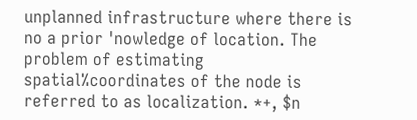unplanned infrastructure where there is no a prior 'nowledge of location. The problem of estimating spatial%coordinates of the node is referred to as localization. *+, $n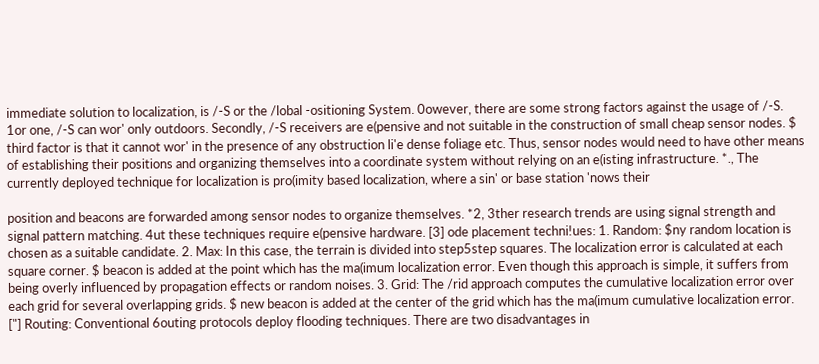immediate solution to localization, is /-S or the /lobal -ositioning System. 0owever, there are some strong factors against the usage of /-S. 1or one, /-S can wor' only outdoors. Secondly, /-S receivers are e(pensive and not suitable in the construction of small cheap sensor nodes. $ third factor is that it cannot wor' in the presence of any obstruction li'e dense foliage etc. Thus, sensor nodes would need to have other means of establishing their positions and organizing themselves into a coordinate system without relying on an e(isting infrastructure. *., The currently deployed technique for localization is pro(imity based localization, where a sin' or base station 'nows their

position and beacons are forwarded among sensor nodes to organize themselves. *2, 3ther research trends are using signal strength and signal pattern matching. 4ut these techniques require e(pensive hardware. [3] ode placement techni!ues: 1. Random: $ny random location is chosen as a suitable candidate. 2. Max: In this case, the terrain is divided into step5step squares. The localization error is calculated at each square corner. $ beacon is added at the point which has the ma(imum localization error. Even though this approach is simple, it suffers from being overly influenced by propagation effects or random noises. 3. Grid: The /rid approach computes the cumulative localization error over each grid for several overlapping grids. $ new beacon is added at the center of the grid which has the ma(imum cumulative localization error. ["] Routing: Conventional 6outing protocols deploy flooding techniques. There are two disadvantages in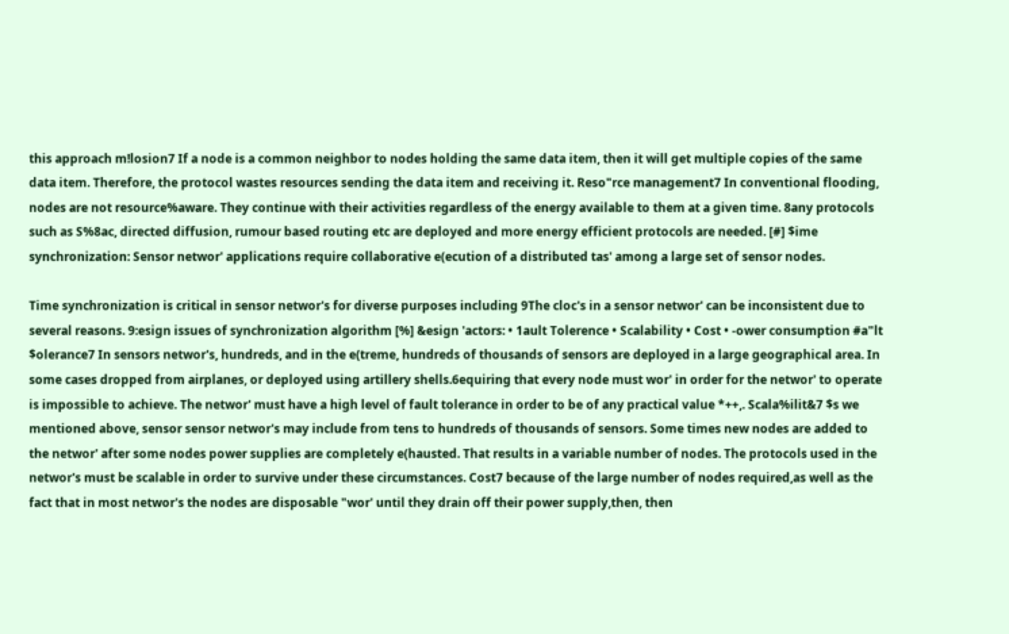this approach m!losion7 If a node is a common neighbor to nodes holding the same data item, then it will get multiple copies of the same data item. Therefore, the protocol wastes resources sending the data item and receiving it. Reso"rce management7 In conventional flooding, nodes are not resource%aware. They continue with their activities regardless of the energy available to them at a given time. 8any protocols such as S%8ac, directed diffusion, rumour based routing etc are deployed and more energy efficient protocols are needed. [#] $ime synchronization: Sensor networ' applications require collaborative e(ecution of a distributed tas' among a large set of sensor nodes.

Time synchronization is critical in sensor networ's for diverse purposes including 9The cloc's in a sensor networ' can be inconsistent due to several reasons. 9:esign issues of synchronization algorithm [%] &esign 'actors: • 1ault Tolerence • Scalability • Cost • -ower consumption #a"lt $olerance7 In sensors networ's, hundreds, and in the e(treme, hundreds of thousands of sensors are deployed in a large geographical area. In some cases dropped from airplanes, or deployed using artillery shells.6equiring that every node must wor' in order for the networ' to operate is impossible to achieve. The networ' must have a high level of fault tolerance in order to be of any practical value *++,. Scala%ilit&7 $s we mentioned above, sensor sensor networ's may include from tens to hundreds of thousands of sensors. Some times new nodes are added to the networ' after some nodes power supplies are completely e(hausted. That results in a variable number of nodes. The protocols used in the networ's must be scalable in order to survive under these circumstances. Cost7 because of the large number of nodes required,as well as the fact that in most networ's the nodes are disposable "wor' until they drain off their power supply,then, then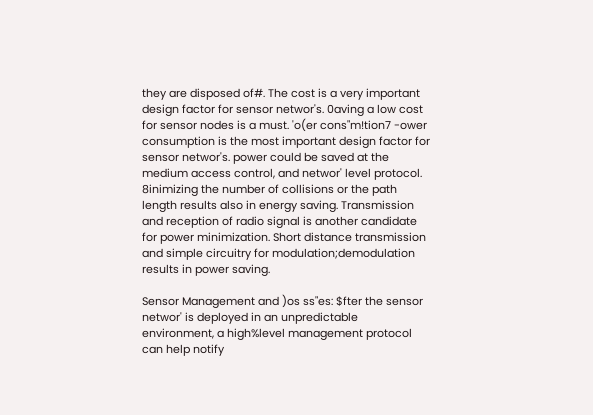they are disposed of#. The cost is a very important design factor for sensor networ's. 0aving a low cost for sensor nodes is a must. 'o(er cons"m!tion7 -ower consumption is the most important design factor for sensor networ's. power could be saved at the medium access control, and networ' level protocol. 8inimizing the number of collisions or the path length results also in energy saving. Transmission and reception of radio signal is another candidate for power minimization. Short distance transmission and simple circuitry for modulation;demodulation results in power saving.

Sensor Management and )os ss"es: $fter the sensor networ' is deployed in an unpredictable environment, a high%level management protocol can help notify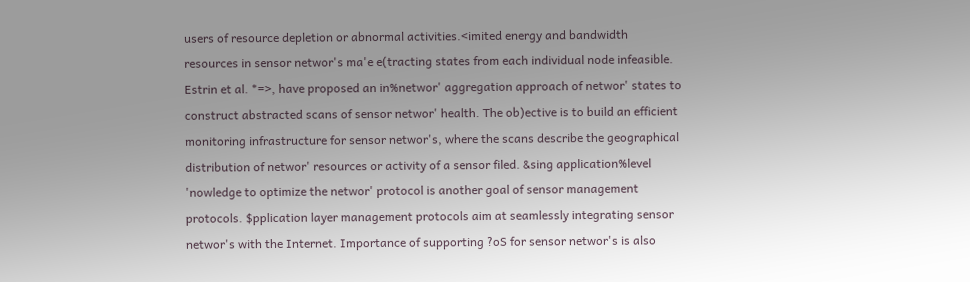users of resource depletion or abnormal activities.<imited energy and bandwidth resources in sensor networ's ma'e e(tracting states from each individual node infeasible. Estrin et al. *=>, have proposed an in%networ' aggregation approach of networ' states to construct abstracted scans of sensor networ' health. The ob)ective is to build an efficient monitoring infrastructure for sensor networ's, where the scans describe the geographical distribution of networ' resources or activity of a sensor filed. &sing application%level 'nowledge to optimize the networ' protocol is another goal of sensor management protocols. $pplication layer management protocols aim at seamlessly integrating sensor networ's with the Internet. Importance of supporting ?oS for sensor networ's is also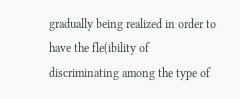gradually being realized in order to have the fle(ibility of discriminating among the type of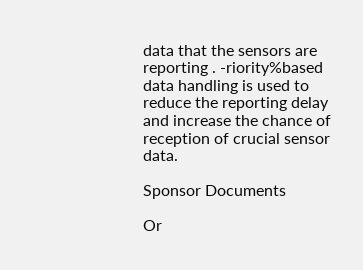data that the sensors are reporting . -riority%based data handling is used to reduce the reporting delay and increase the chance of reception of crucial sensor data.

Sponsor Documents

Or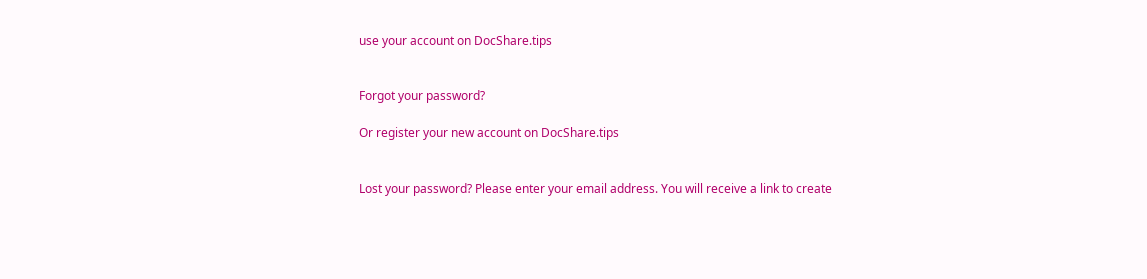use your account on DocShare.tips


Forgot your password?

Or register your new account on DocShare.tips


Lost your password? Please enter your email address. You will receive a link to create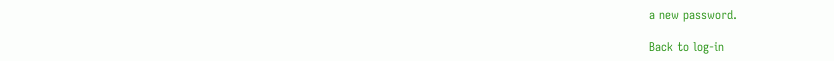a new password.

Back to log-in